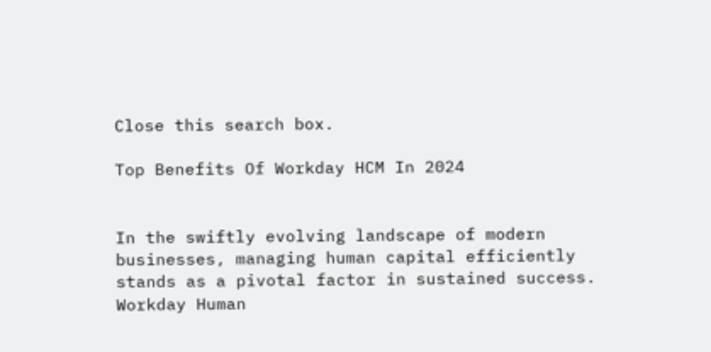Close this search box.

Top Benefits Of Workday HCM In 2024


In the swiftly evolving landscape of modern businesses, managing human capital efficiently stands as a pivotal factor in sustained success. Workday Human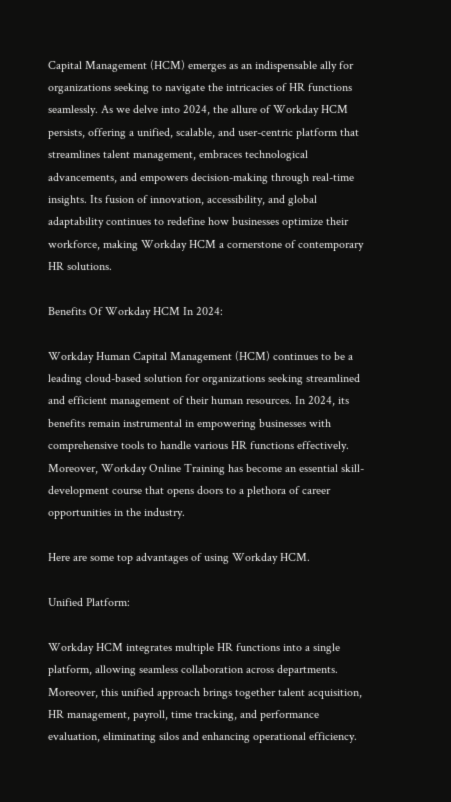Capital Management (HCM) emerges as an indispensable ally for organizations seeking to navigate the intricacies of HR functions seamlessly. As we delve into 2024, the allure of Workday HCM persists, offering a unified, scalable, and user-centric platform that streamlines talent management, embraces technological advancements, and empowers decision-making through real-time insights. Its fusion of innovation, accessibility, and global adaptability continues to redefine how businesses optimize their workforce, making Workday HCM a cornerstone of contemporary HR solutions.

Benefits Of Workday HCM In 2024:

Workday Human Capital Management (HCM) continues to be a leading cloud-based solution for organizations seeking streamlined and efficient management of their human resources. In 2024, its benefits remain instrumental in empowering businesses with comprehensive tools to handle various HR functions effectively. Moreover, Workday Online Training has become an essential skill-development course that opens doors to a plethora of career opportunities in the industry.

Here are some top advantages of using Workday HCM.

Unified Platform:

Workday HCM integrates multiple HR functions into a single platform, allowing seamless collaboration across departments. Moreover, this unified approach brings together talent acquisition, HR management, payroll, time tracking, and performance evaluation, eliminating silos and enhancing operational efficiency.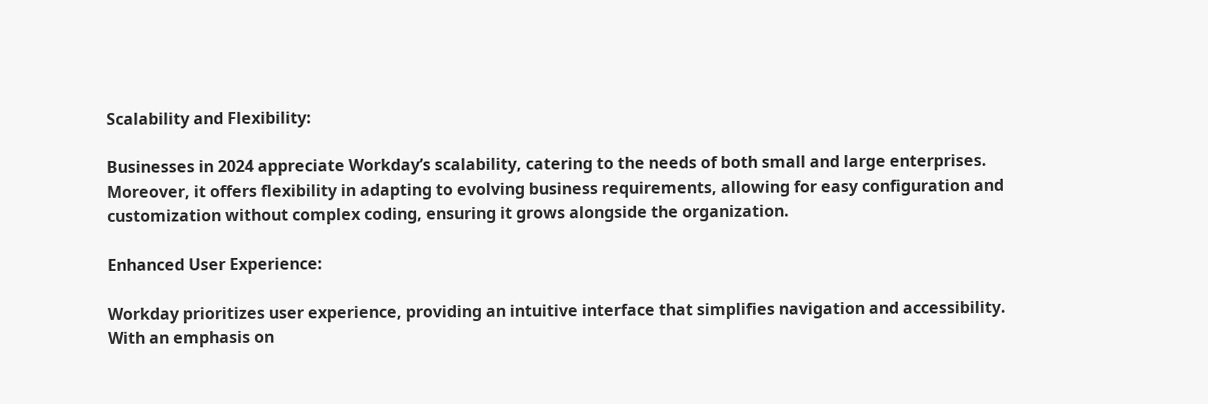Scalability and Flexibility:

Businesses in 2024 appreciate Workday’s scalability, catering to the needs of both small and large enterprises. Moreover, it offers flexibility in adapting to evolving business requirements, allowing for easy configuration and customization without complex coding, ensuring it grows alongside the organization.

Enhanced User Experience:

Workday prioritizes user experience, providing an intuitive interface that simplifies navigation and accessibility. With an emphasis on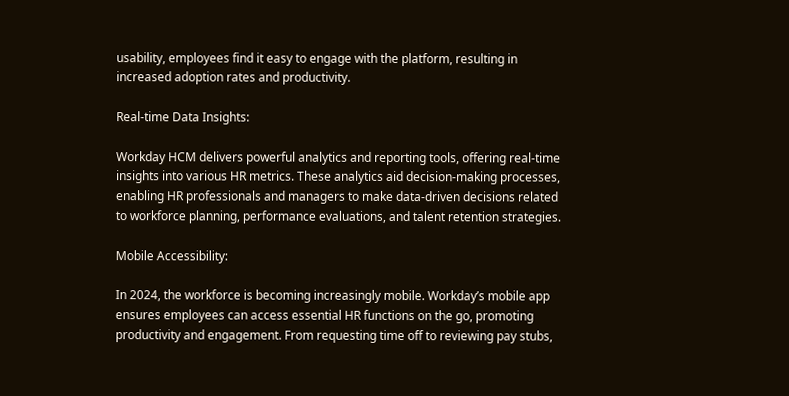usability, employees find it easy to engage with the platform, resulting in increased adoption rates and productivity.

Real-time Data Insights:

Workday HCM delivers powerful analytics and reporting tools, offering real-time insights into various HR metrics. These analytics aid decision-making processes, enabling HR professionals and managers to make data-driven decisions related to workforce planning, performance evaluations, and talent retention strategies.

Mobile Accessibility:

In 2024, the workforce is becoming increasingly mobile. Workday’s mobile app ensures employees can access essential HR functions on the go, promoting productivity and engagement. From requesting time off to reviewing pay stubs,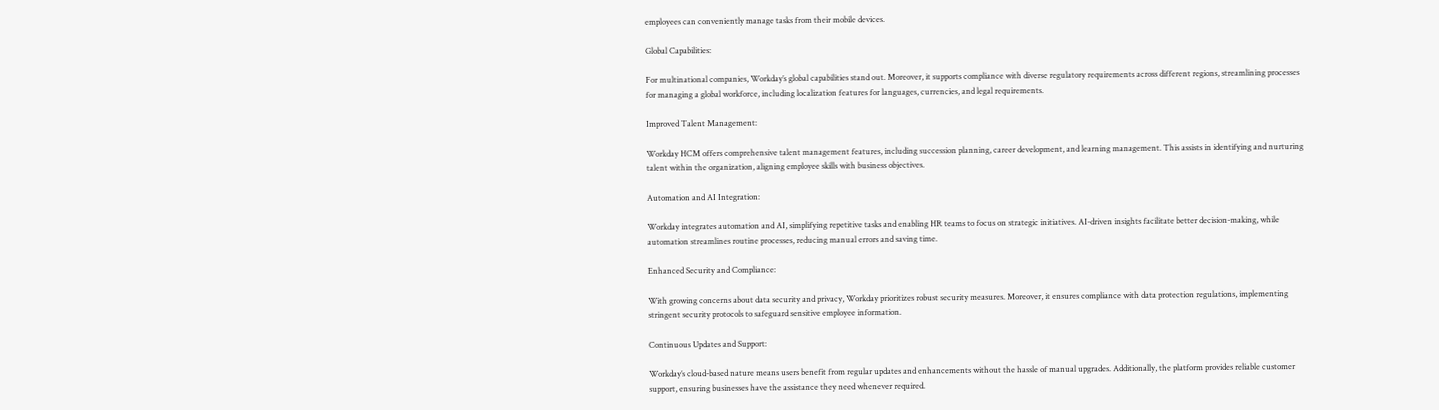employees can conveniently manage tasks from their mobile devices.

Global Capabilities:

For multinational companies, Workday’s global capabilities stand out. Moreover, it supports compliance with diverse regulatory requirements across different regions, streamlining processes for managing a global workforce, including localization features for languages, currencies, and legal requirements.

Improved Talent Management:

Workday HCM offers comprehensive talent management features, including succession planning, career development, and learning management. This assists in identifying and nurturing talent within the organization, aligning employee skills with business objectives.

Automation and AI Integration:

Workday integrates automation and AI, simplifying repetitive tasks and enabling HR teams to focus on strategic initiatives. AI-driven insights facilitate better decision-making, while automation streamlines routine processes, reducing manual errors and saving time.

Enhanced Security and Compliance:

With growing concerns about data security and privacy, Workday prioritizes robust security measures. Moreover, it ensures compliance with data protection regulations, implementing stringent security protocols to safeguard sensitive employee information.

Continuous Updates and Support:

Workday’s cloud-based nature means users benefit from regular updates and enhancements without the hassle of manual upgrades. Additionally, the platform provides reliable customer support, ensuring businesses have the assistance they need whenever required.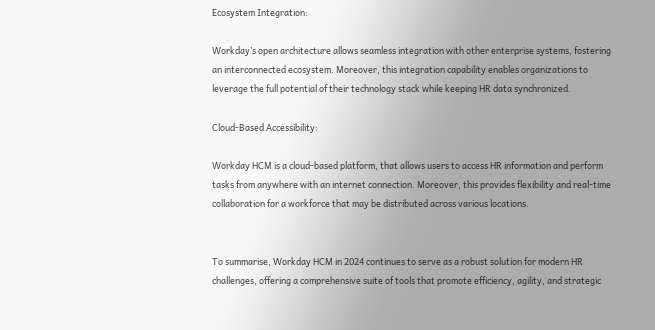Ecosystem Integration:

Workday’s open architecture allows seamless integration with other enterprise systems, fostering an interconnected ecosystem. Moreover, this integration capability enables organizations to leverage the full potential of their technology stack while keeping HR data synchronized.

Cloud-Based Accessibility:

Workday HCM is a cloud-based platform, that allows users to access HR information and perform tasks from anywhere with an internet connection. Moreover, this provides flexibility and real-time collaboration for a workforce that may be distributed across various locations.


To summarise, Workday HCM in 2024 continues to serve as a robust solution for modern HR challenges, offering a comprehensive suite of tools that promote efficiency, agility, and strategic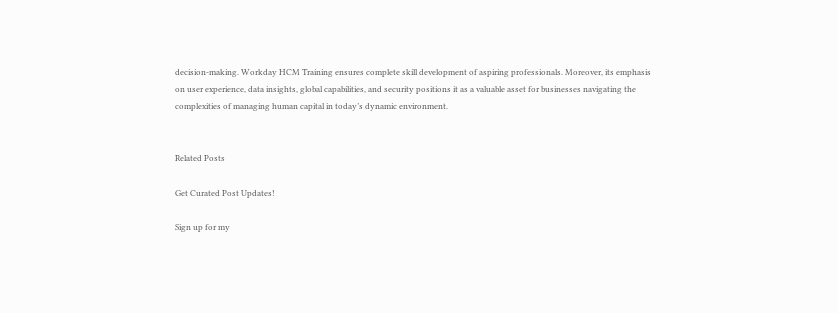decision-making. Workday HCM Training ensures complete skill development of aspiring professionals. Moreover, its emphasis on user experience, data insights, global capabilities, and security positions it as a valuable asset for businesses navigating the complexities of managing human capital in today’s dynamic environment.


Related Posts

Get Curated Post Updates!

Sign up for my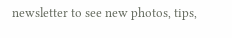newsletter to see new photos, tips,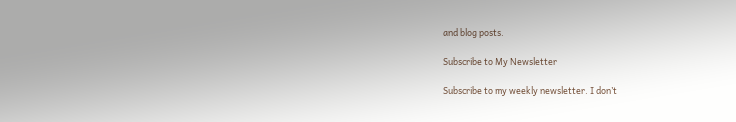and blog posts.

Subscribe to My Newsletter

Subscribe to my weekly newsletter. I don’t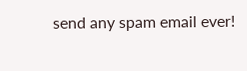send any spam email ever!